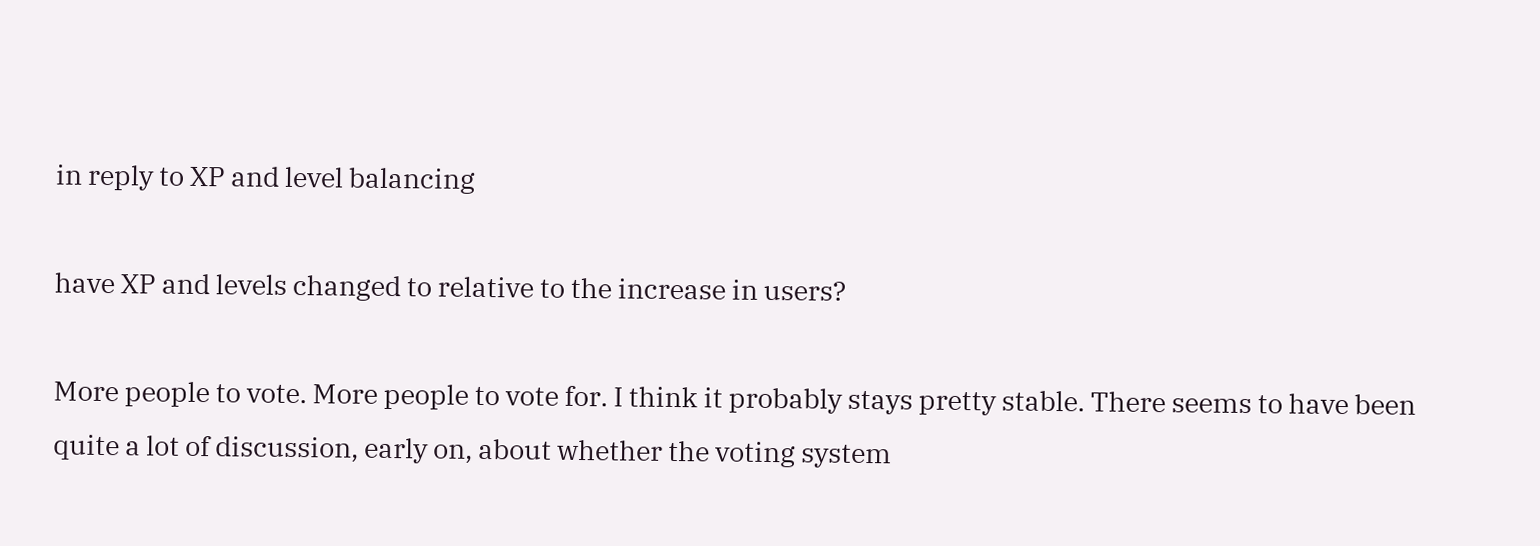in reply to XP and level balancing

have XP and levels changed to relative to the increase in users?

More people to vote. More people to vote for. I think it probably stays pretty stable. There seems to have been quite a lot of discussion, early on, about whether the voting system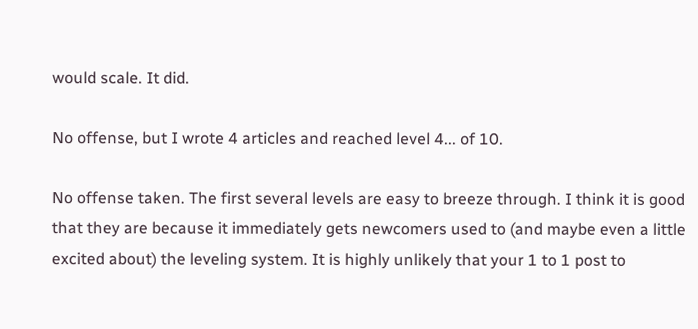would scale. It did.

No offense, but I wrote 4 articles and reached level 4... of 10.

No offense taken. The first several levels are easy to breeze through. I think it is good that they are because it immediately gets newcomers used to (and maybe even a little excited about) the leveling system. It is highly unlikely that your 1 to 1 post to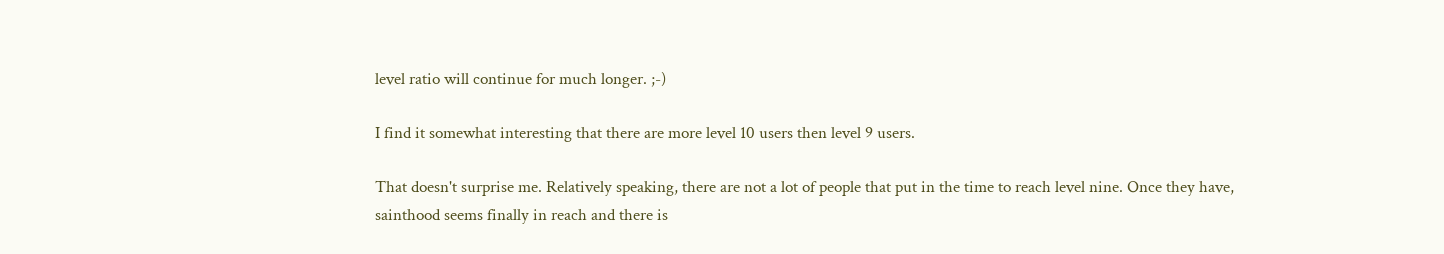level ratio will continue for much longer. ;-)

I find it somewhat interesting that there are more level 10 users then level 9 users.

That doesn't surprise me. Relatively speaking, there are not a lot of people that put in the time to reach level nine. Once they have, sainthood seems finally in reach and there is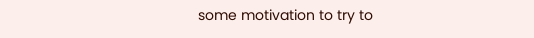some motivation to try to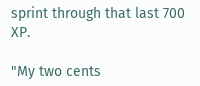sprint through that last 700 XP.

"My two cents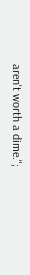aren't worth a dime.";